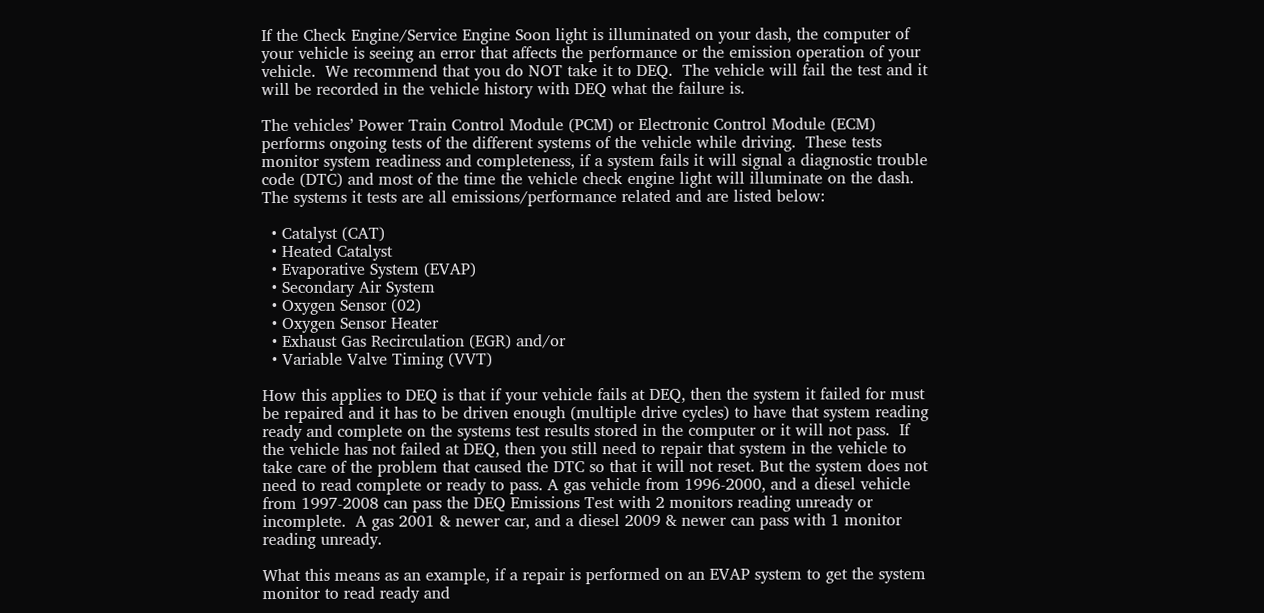If the Check Engine/Service Engine Soon light is illuminated on your dash, the computer of your vehicle is seeing an error that affects the performance or the emission operation of your vehicle.  We recommend that you do NOT take it to DEQ.  The vehicle will fail the test and it will be recorded in the vehicle history with DEQ what the failure is.

The vehicles’ Power Train Control Module (PCM) or Electronic Control Module (ECM) performs ongoing tests of the different systems of the vehicle while driving.  These tests monitor system readiness and completeness, if a system fails it will signal a diagnostic trouble code (DTC) and most of the time the vehicle check engine light will illuminate on the dash. The systems it tests are all emissions/performance related and are listed below:

  • Catalyst (CAT)
  • Heated Catalyst
  • Evaporative System (EVAP)
  • Secondary Air System
  • Oxygen Sensor (02)
  • Oxygen Sensor Heater
  • Exhaust Gas Recirculation (EGR) and/or
  • Variable Valve Timing (VVT)

How this applies to DEQ is that if your vehicle fails at DEQ, then the system it failed for must be repaired and it has to be driven enough (multiple drive cycles) to have that system reading ready and complete on the systems test results stored in the computer or it will not pass.  If the vehicle has not failed at DEQ, then you still need to repair that system in the vehicle to take care of the problem that caused the DTC so that it will not reset. But the system does not need to read complete or ready to pass. A gas vehicle from 1996-2000, and a diesel vehicle from 1997-2008 can pass the DEQ Emissions Test with 2 monitors reading unready or incomplete.  A gas 2001 & newer car, and a diesel 2009 & newer can pass with 1 monitor reading unready.

What this means as an example, if a repair is performed on an EVAP system to get the system monitor to read ready and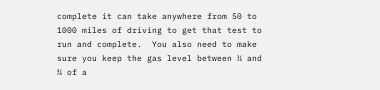complete it can take anywhere from 50 to 1000 miles of driving to get that test to run and complete.  You also need to make sure you keep the gas level between ¼ and ¾ of a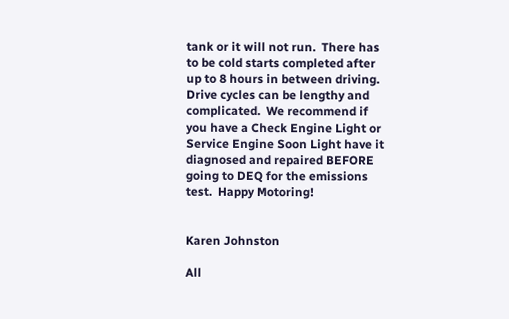tank or it will not run.  There has to be cold starts completed after up to 8 hours in between driving. Drive cycles can be lengthy and complicated.  We recommend if you have a Check Engine Light or Service Engine Soon Light have it diagnosed and repaired BEFORE going to DEQ for the emissions test.  Happy Motoring!


Karen Johnston

All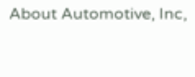About Automotive, Inc,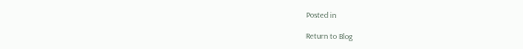Posted in

Return to Blog